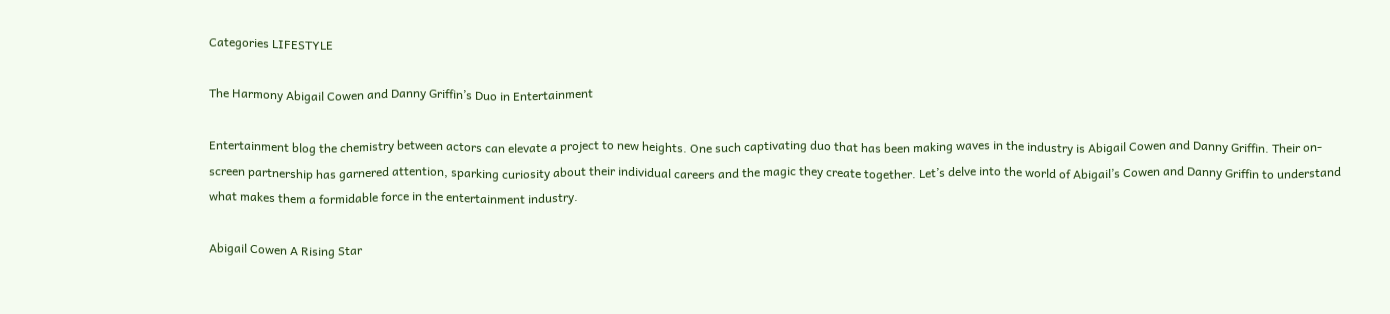Categories LIFESTYLE

The Harmony Abigail Cowen and Danny Griffin’s Duo in Entertainment

Entertainment blog the chemistry between actors can elevate a project to new heights. One such captivating duo that has been making waves in the industry is Abigail Cowen and Danny Griffin. Their on-screen partnership has garnered attention, sparking curiosity about their individual careers and the magic they create together. Let’s delve into the world of Abigail’s Cowen and Danny Griffin to understand what makes them a formidable force in the entertainment industry.

Abigail Cowen A Rising Star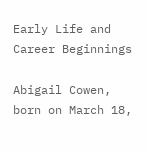Early Life and Career Beginnings

Abigail Cowen, born on March 18,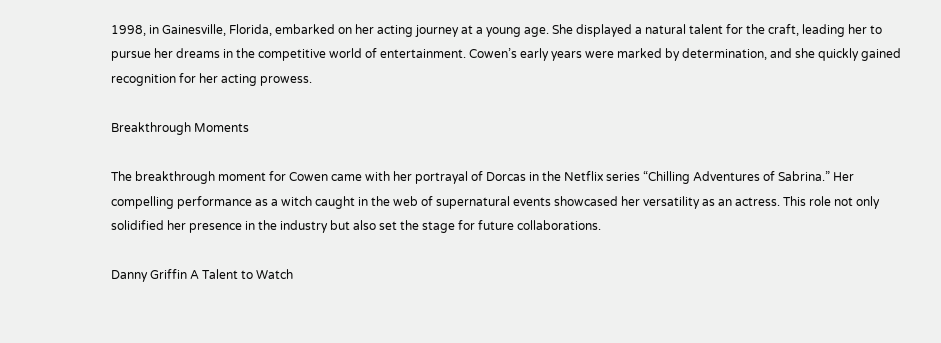1998, in Gainesville, Florida, embarked on her acting journey at a young age. She displayed a natural talent for the craft, leading her to pursue her dreams in the competitive world of entertainment. Cowen’s early years were marked by determination, and she quickly gained recognition for her acting prowess.

Breakthrough Moments

The breakthrough moment for Cowen came with her portrayal of Dorcas in the Netflix series “Chilling Adventures of Sabrina.” Her compelling performance as a witch caught in the web of supernatural events showcased her versatility as an actress. This role not only solidified her presence in the industry but also set the stage for future collaborations.

Danny Griffin A Talent to Watch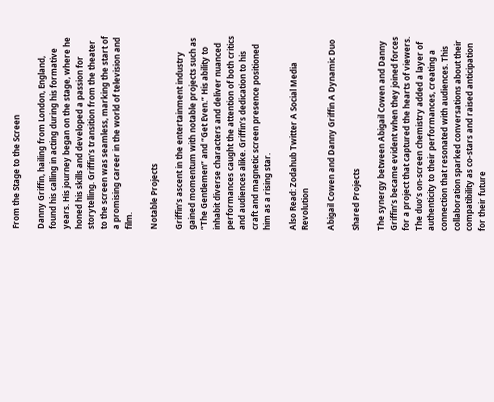From the Stage to the Screen

Danny Griffin, hailing from London, England, found his calling in acting during his formative years. His journey began on the stage, where he honed his skills and developed a passion for storytelling. Griffin’s transition from the theater to the screen was seamless, marking the start of a promising career in the world of television and film.

Notable Projects

Griffin’s ascent in the entertainment industry gained momentum with notable projects such as “The Gentlemen” and “Get Even.” His ability to inhabit diverse characters and deliver nuanced performances caught the attention of both critics and audiences alike. Griffin’s dedication to his craft and magnetic screen presence positioned him as a rising star.

Also Read: Zodahub Twitter A Social Media Revolution

Abigail Cowen and Danny Griffin A Dynamic Duo

Shared Projects

The synergy between Abigail Cowen and Danny Griffin’s became evident when they joined forces for a project that captured the hearts of viewers. The duo’s on-screen chemistry added a layer of authenticity to their performances, creating a connection that resonated with audiences. This collaboration sparked conversations about their compatibility as co-stars and raised anticipation for their future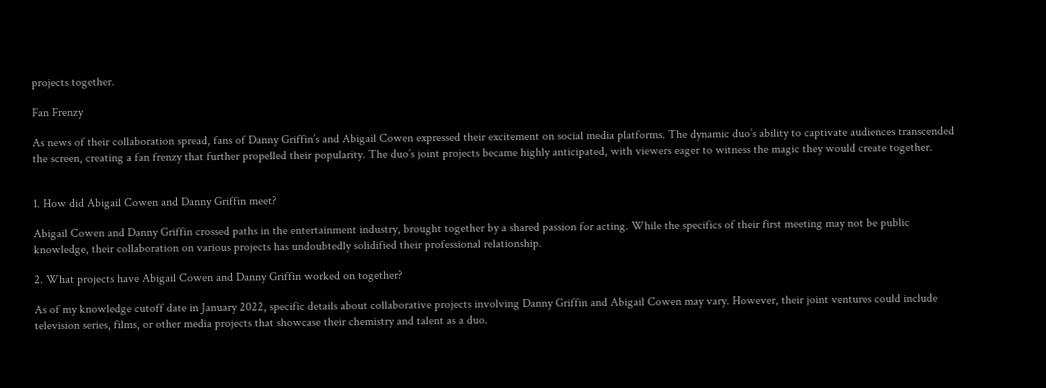projects together.

Fan Frenzy

As news of their collaboration spread, fans of Danny Griffin’s and Abigail Cowen expressed their excitement on social media platforms. The dynamic duo’s ability to captivate audiences transcended the screen, creating a fan frenzy that further propelled their popularity. The duo’s joint projects became highly anticipated, with viewers eager to witness the magic they would create together.


1. How did Abigail Cowen and Danny Griffin meet?

Abigail Cowen and Danny Griffin crossed paths in the entertainment industry, brought together by a shared passion for acting. While the specifics of their first meeting may not be public knowledge, their collaboration on various projects has undoubtedly solidified their professional relationship.

2. What projects have Abigail Cowen and Danny Griffin worked on together?

As of my knowledge cutoff date in January 2022, specific details about collaborative projects involving Danny Griffin and Abigail Cowen may vary. However, their joint ventures could include television series, films, or other media projects that showcase their chemistry and talent as a duo.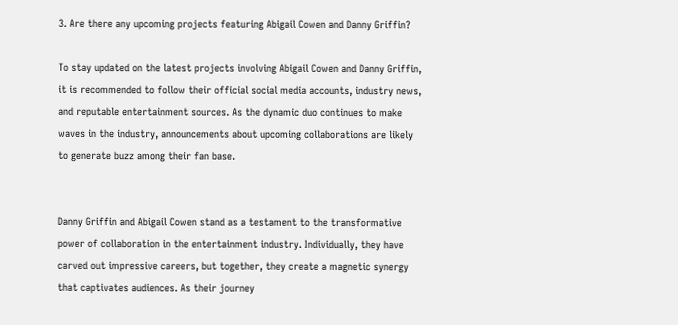3. Are there any upcoming projects featuring Abigail Cowen and Danny Griffin?

To stay updated on the latest projects involving Abigail Cowen and Danny Griffin, it is recommended to follow their official social media accounts, industry news, and reputable entertainment sources. As the dynamic duo continues to make waves in the industry, announcements about upcoming collaborations are likely to generate buzz among their fan base.


Danny Griffin and Abigail Cowen stand as a testament to the transformative power of collaboration in the entertainment industry. Individually, they have carved out impressive careers, but together, they create a magnetic synergy that captivates audiences. As their journey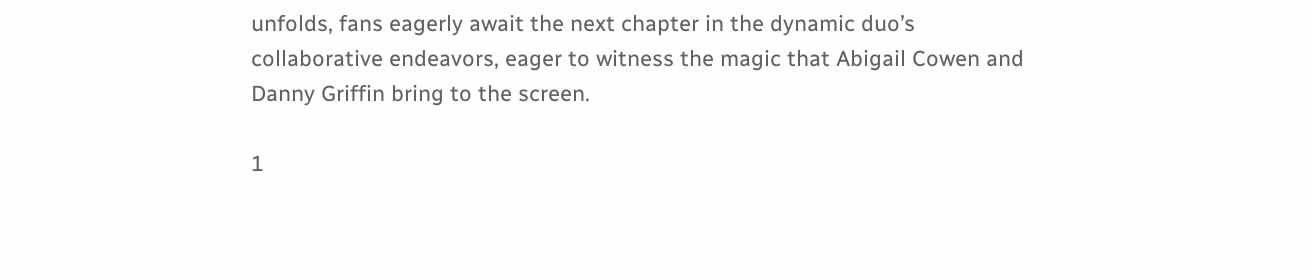unfolds, fans eagerly await the next chapter in the dynamic duo’s collaborative endeavors, eager to witness the magic that Abigail Cowen and Danny Griffin bring to the screen.

1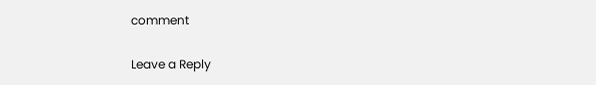comment

Leave a Reply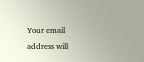Your email address will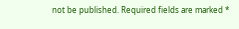not be published. Required fields are marked *